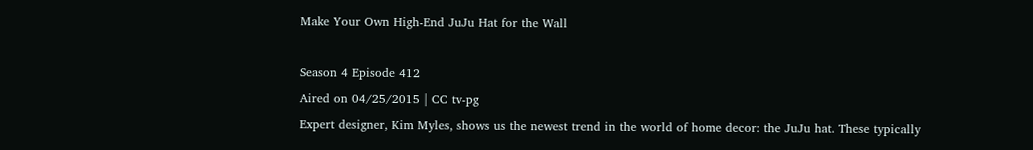Make Your Own High-End JuJu Hat for the Wall

Season 4 Episode 412
Aired on 04/25/2015 | CC tv-pg
Expert designer, Kim Myles, shows us the newest trend in the world of home decor: the JuJu hat. These typically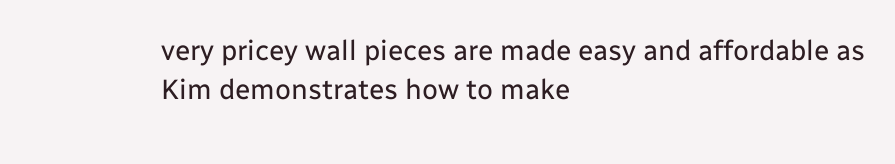very pricey wall pieces are made easy and affordable as Kim demonstrates how to make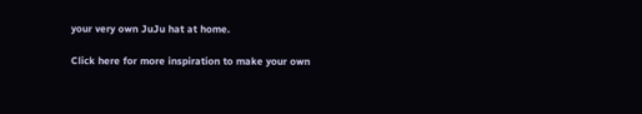your very own JuJu hat at home.

Click here for more inspiration to make your own